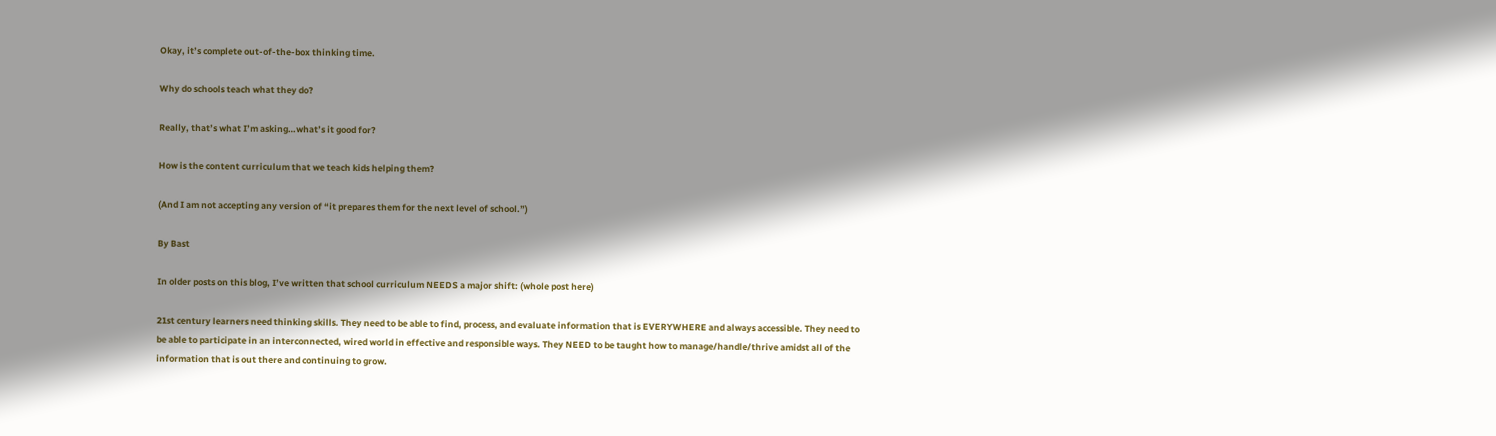Okay, it’s complete out-of-the-box thinking time.

Why do schools teach what they do?

Really, that’s what I’m asking…what’s it good for?

How is the content curriculum that we teach kids helping them?

(And I am not accepting any version of “it prepares them for the next level of school.”)

By Bast

In older posts on this blog, I’ve written that school curriculum NEEDS a major shift: (whole post here)

21st century learners need thinking skills. They need to be able to find, process, and evaluate information that is EVERYWHERE and always accessible. They need to be able to participate in an interconnected, wired world in effective and responsible ways. They NEED to be taught how to manage/handle/thrive amidst all of the information that is out there and continuing to grow.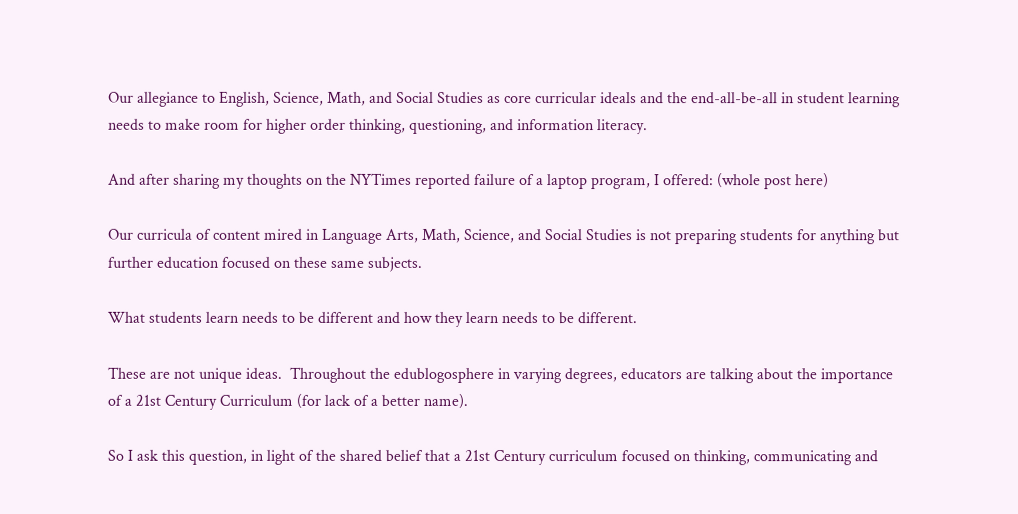Our allegiance to English, Science, Math, and Social Studies as core curricular ideals and the end-all-be-all in student learning needs to make room for higher order thinking, questioning, and information literacy.

And after sharing my thoughts on the NYTimes reported failure of a laptop program, I offered: (whole post here)

Our curricula of content mired in Language Arts, Math, Science, and Social Studies is not preparing students for anything but further education focused on these same subjects.

What students learn needs to be different and how they learn needs to be different.

These are not unique ideas.  Throughout the edublogosphere in varying degrees, educators are talking about the importance of a 21st Century Curriculum (for lack of a better name).

So I ask this question, in light of the shared belief that a 21st Century curriculum focused on thinking, communicating and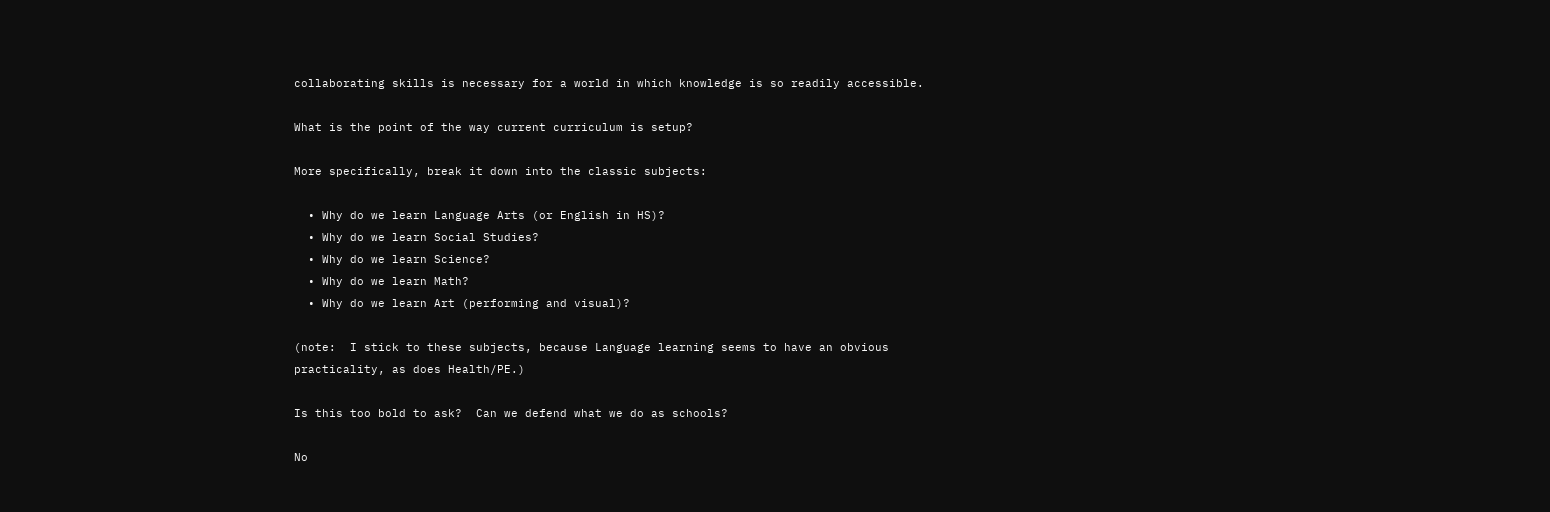collaborating skills is necessary for a world in which knowledge is so readily accessible.

What is the point of the way current curriculum is setup?

More specifically, break it down into the classic subjects:

  • Why do we learn Language Arts (or English in HS)?
  • Why do we learn Social Studies?
  • Why do we learn Science?
  • Why do we learn Math?
  • Why do we learn Art (performing and visual)?

(note:  I stick to these subjects, because Language learning seems to have an obvious practicality, as does Health/PE.)

Is this too bold to ask?  Can we defend what we do as schools?

No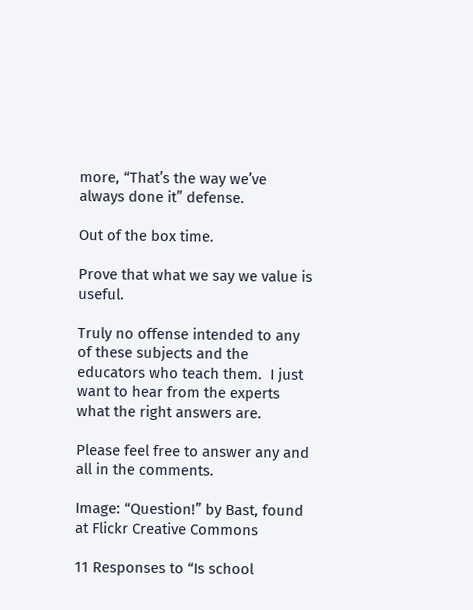more, “That’s the way we’ve always done it” defense.

Out of the box time.

Prove that what we say we value is useful.

Truly no offense intended to any of these subjects and the educators who teach them.  I just want to hear from the experts what the right answers are.

Please feel free to answer any and all in the comments.

Image: “Question!” by Bast, found at Flickr Creative Commons

11 Responses to “Is school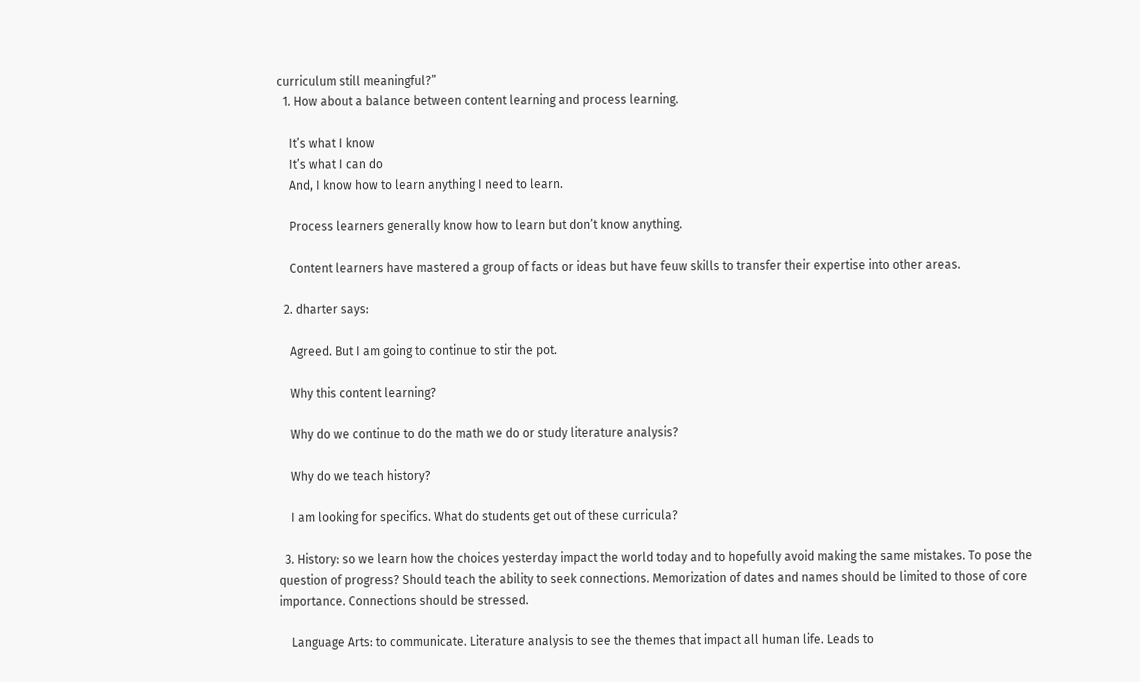curriculum still meaningful?”
  1. How about a balance between content learning and process learning.

    It’s what I know
    It’s what I can do
    And, I know how to learn anything I need to learn.

    Process learners generally know how to learn but don’t know anything.

    Content learners have mastered a group of facts or ideas but have feuw skills to transfer their expertise into other areas.

  2. dharter says:

    Agreed. But I am going to continue to stir the pot.

    Why this content learning?

    Why do we continue to do the math we do or study literature analysis?

    Why do we teach history?

    I am looking for specifics. What do students get out of these curricula?

  3. History: so we learn how the choices yesterday impact the world today and to hopefully avoid making the same mistakes. To pose the question of progress? Should teach the ability to seek connections. Memorization of dates and names should be limited to those of core importance. Connections should be stressed.

    Language Arts: to communicate. Literature analysis to see the themes that impact all human life. Leads to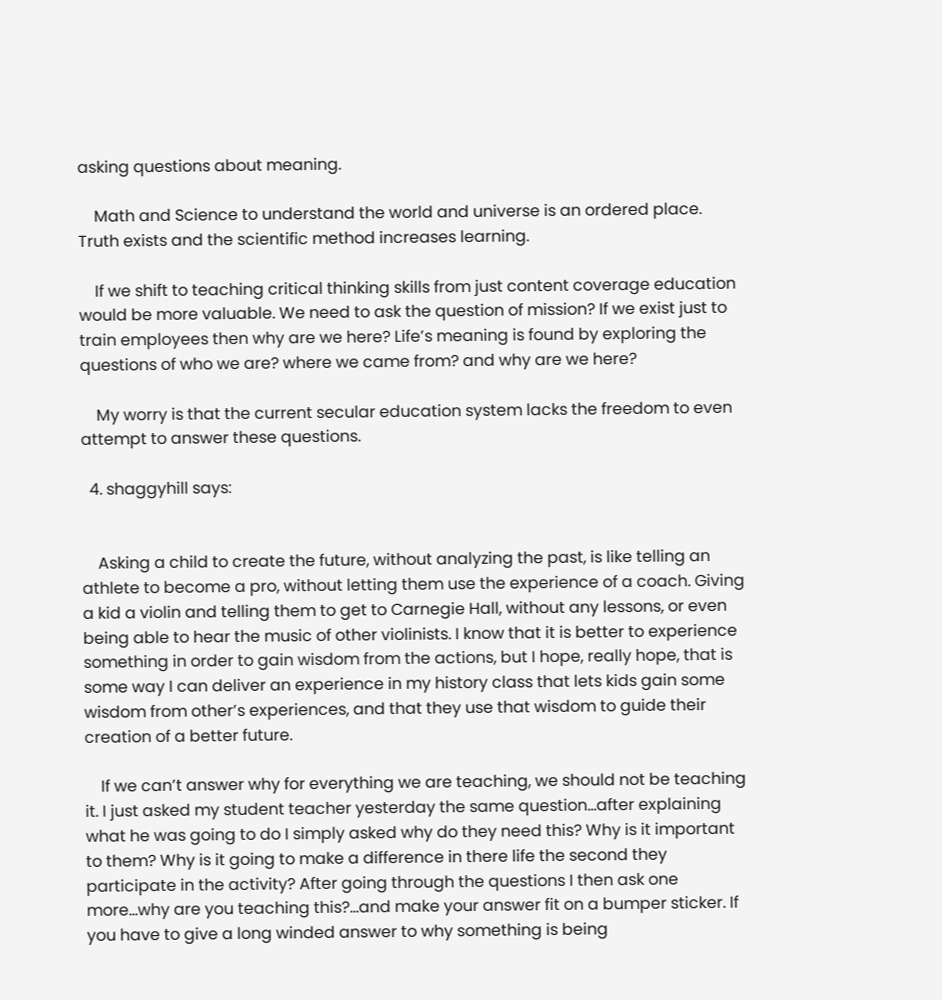asking questions about meaning.

    Math and Science to understand the world and universe is an ordered place. Truth exists and the scientific method increases learning.

    If we shift to teaching critical thinking skills from just content coverage education would be more valuable. We need to ask the question of mission? If we exist just to train employees then why are we here? Life’s meaning is found by exploring the questions of who we are? where we came from? and why are we here?

    My worry is that the current secular education system lacks the freedom to even attempt to answer these questions.

  4. shaggyhill says:


    Asking a child to create the future, without analyzing the past, is like telling an athlete to become a pro, without letting them use the experience of a coach. Giving a kid a violin and telling them to get to Carnegie Hall, without any lessons, or even being able to hear the music of other violinists. I know that it is better to experience something in order to gain wisdom from the actions, but I hope, really hope, that is some way I can deliver an experience in my history class that lets kids gain some wisdom from other’s experiences, and that they use that wisdom to guide their creation of a better future.

    If we can’t answer why for everything we are teaching, we should not be teaching it. I just asked my student teacher yesterday the same question…after explaining what he was going to do I simply asked why do they need this? Why is it important to them? Why is it going to make a difference in there life the second they participate in the activity? After going through the questions I then ask one more…why are you teaching this?…and make your answer fit on a bumper sticker. If you have to give a long winded answer to why something is being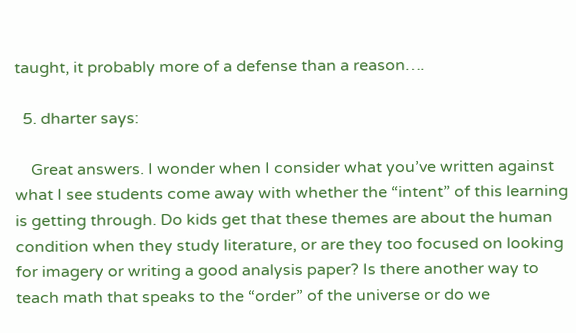taught, it probably more of a defense than a reason….

  5. dharter says:

    Great answers. I wonder when I consider what you’ve written against what I see students come away with whether the “intent” of this learning is getting through. Do kids get that these themes are about the human condition when they study literature, or are they too focused on looking for imagery or writing a good analysis paper? Is there another way to teach math that speaks to the “order” of the universe or do we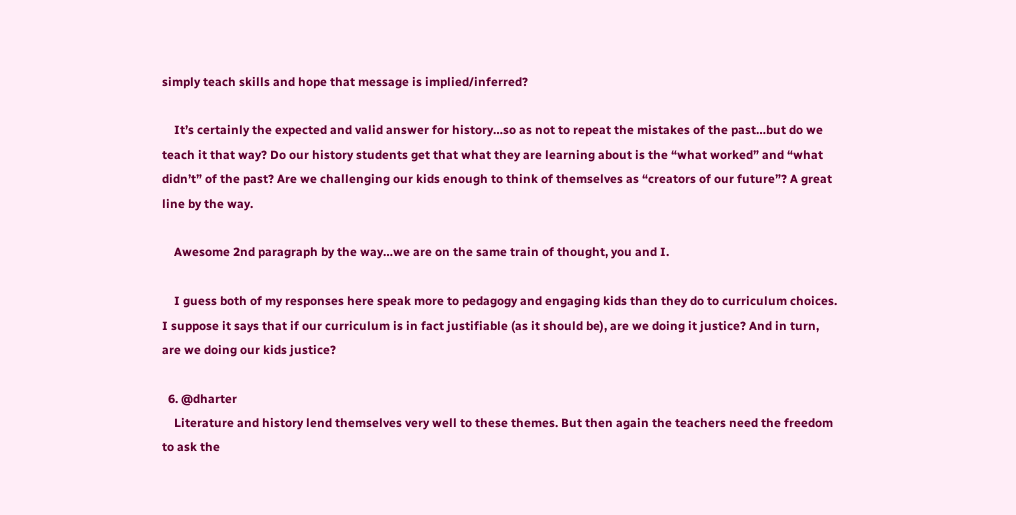simply teach skills and hope that message is implied/inferred?

    It’s certainly the expected and valid answer for history…so as not to repeat the mistakes of the past…but do we teach it that way? Do our history students get that what they are learning about is the “what worked” and “what didn’t” of the past? Are we challenging our kids enough to think of themselves as “creators of our future”? A great line by the way.

    Awesome 2nd paragraph by the way…we are on the same train of thought, you and I.

    I guess both of my responses here speak more to pedagogy and engaging kids than they do to curriculum choices. I suppose it says that if our curriculum is in fact justifiable (as it should be), are we doing it justice? And in turn, are we doing our kids justice?

  6. @dharter
    Literature and history lend themselves very well to these themes. But then again the teachers need the freedom to ask the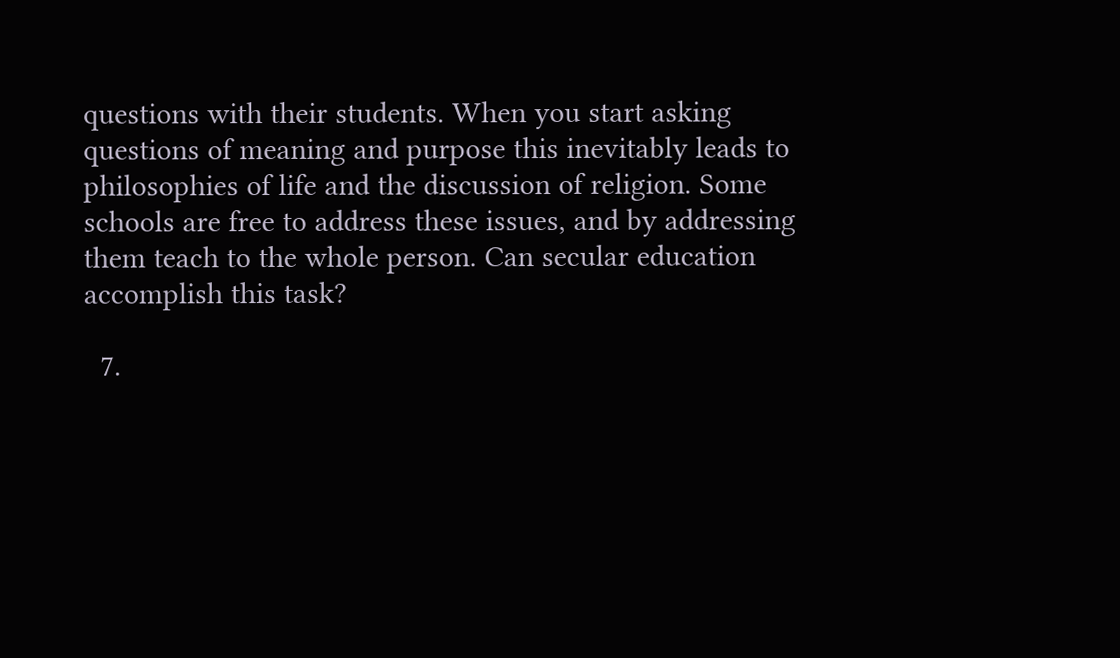questions with their students. When you start asking questions of meaning and purpose this inevitably leads to philosophies of life and the discussion of religion. Some schools are free to address these issues, and by addressing them teach to the whole person. Can secular education accomplish this task?

  7.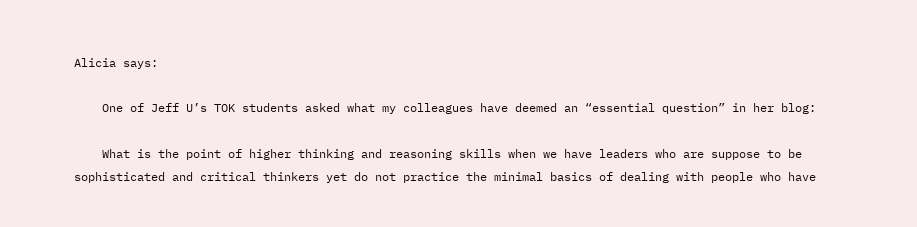Alicia says:

    One of Jeff U’s TOK students asked what my colleagues have deemed an “essential question” in her blog:

    What is the point of higher thinking and reasoning skills when we have leaders who are suppose to be sophisticated and critical thinkers yet do not practice the minimal basics of dealing with people who have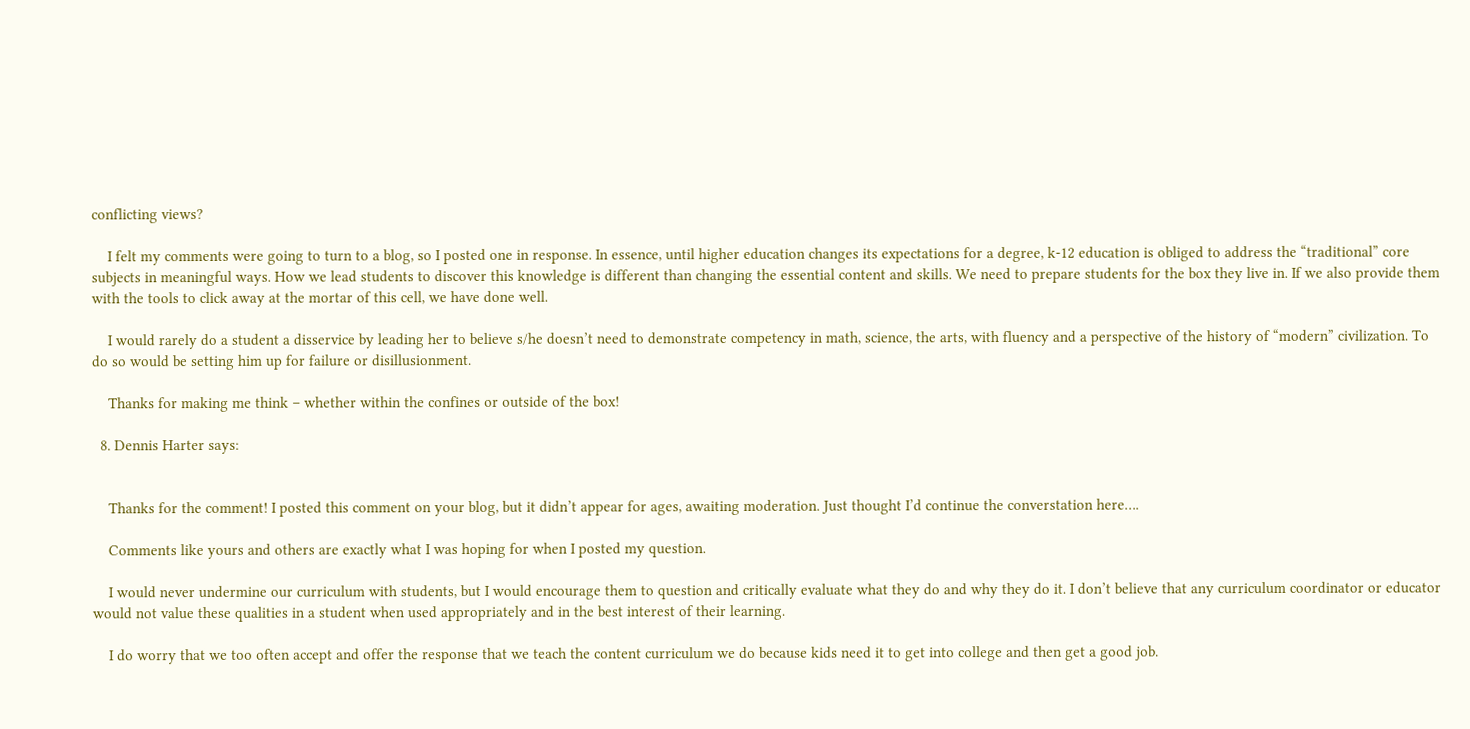conflicting views?

    I felt my comments were going to turn to a blog, so I posted one in response. In essence, until higher education changes its expectations for a degree, k-12 education is obliged to address the “traditional” core subjects in meaningful ways. How we lead students to discover this knowledge is different than changing the essential content and skills. We need to prepare students for the box they live in. If we also provide them with the tools to click away at the mortar of this cell, we have done well.

    I would rarely do a student a disservice by leading her to believe s/he doesn’t need to demonstrate competency in math, science, the arts, with fluency and a perspective of the history of “modern” civilization. To do so would be setting him up for failure or disillusionment.

    Thanks for making me think – whether within the confines or outside of the box!

  8. Dennis Harter says:


    Thanks for the comment! I posted this comment on your blog, but it didn’t appear for ages, awaiting moderation. Just thought I’d continue the converstation here….

    Comments like yours and others are exactly what I was hoping for when I posted my question.

    I would never undermine our curriculum with students, but I would encourage them to question and critically evaluate what they do and why they do it. I don’t believe that any curriculum coordinator or educator would not value these qualities in a student when used appropriately and in the best interest of their learning.

    I do worry that we too often accept and offer the response that we teach the content curriculum we do because kids need it to get into college and then get a good job.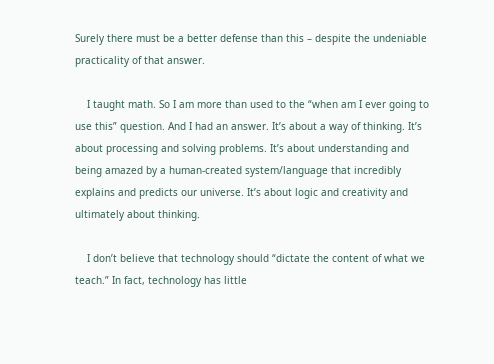Surely there must be a better defense than this – despite the undeniable practicality of that answer.

    I taught math. So I am more than used to the “when am I ever going to use this” question. And I had an answer. It’s about a way of thinking. It’s about processing and solving problems. It’s about understanding and being amazed by a human-created system/language that incredibly explains and predicts our universe. It’s about logic and creativity and ultimately about thinking.

    I don’t believe that technology should “dictate the content of what we teach.” In fact, technology has little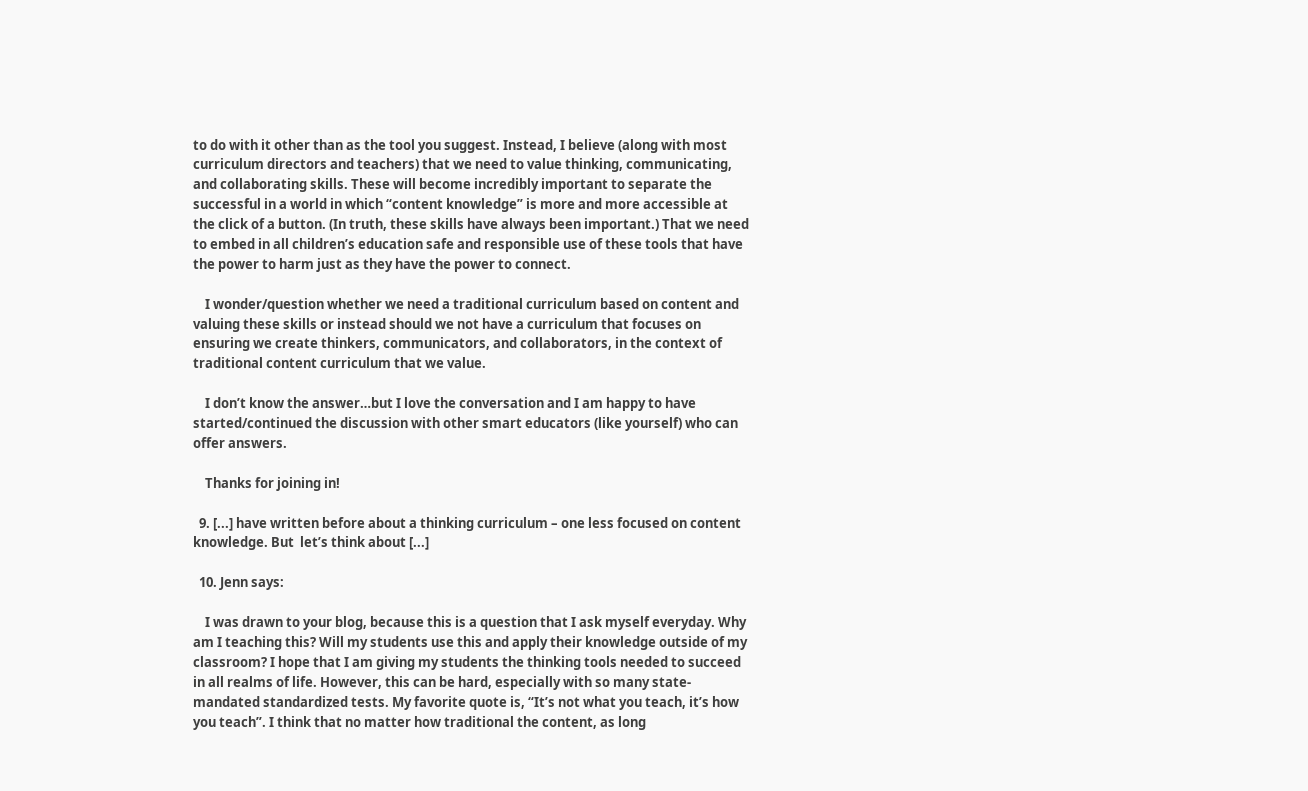to do with it other than as the tool you suggest. Instead, I believe (along with most curriculum directors and teachers) that we need to value thinking, communicating, and collaborating skills. These will become incredibly important to separate the successful in a world in which “content knowledge” is more and more accessible at the click of a button. (In truth, these skills have always been important.) That we need to embed in all children’s education safe and responsible use of these tools that have the power to harm just as they have the power to connect.

    I wonder/question whether we need a traditional curriculum based on content and valuing these skills or instead should we not have a curriculum that focuses on ensuring we create thinkers, communicators, and collaborators, in the context of traditional content curriculum that we value.

    I don’t know the answer…but I love the conversation and I am happy to have started/continued the discussion with other smart educators (like yourself) who can offer answers.

    Thanks for joining in!

  9. [...] have written before about a thinking curriculum – one less focused on content knowledge. But  let’s think about [...]

  10. Jenn says:

    I was drawn to your blog, because this is a question that I ask myself everyday. Why am I teaching this? Will my students use this and apply their knowledge outside of my classroom? I hope that I am giving my students the thinking tools needed to succeed in all realms of life. However, this can be hard, especially with so many state-mandated standardized tests. My favorite quote is, “It’s not what you teach, it’s how you teach”. I think that no matter how traditional the content, as long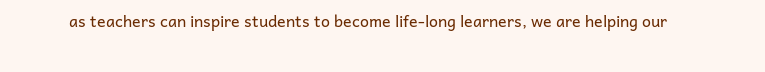as teachers can inspire students to become life-long learners, we are helping our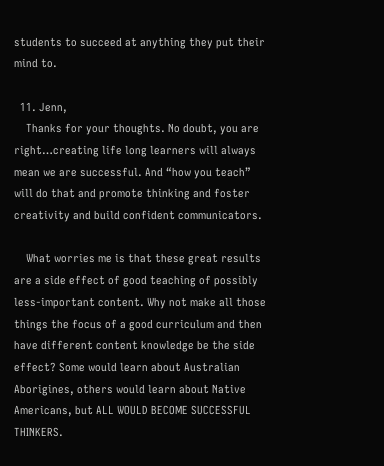students to succeed at anything they put their mind to.

  11. Jenn,
    Thanks for your thoughts. No doubt, you are right…creating life long learners will always mean we are successful. And “how you teach” will do that and promote thinking and foster creativity and build confident communicators.

    What worries me is that these great results are a side effect of good teaching of possibly less-important content. Why not make all those things the focus of a good curriculum and then have different content knowledge be the side effect? Some would learn about Australian Aborigines, others would learn about Native Americans, but ALL WOULD BECOME SUCCESSFUL THINKERS.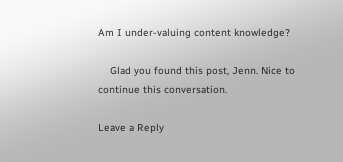Am I under-valuing content knowledge?

    Glad you found this post, Jenn. Nice to continue this conversation.

Leave a Reply